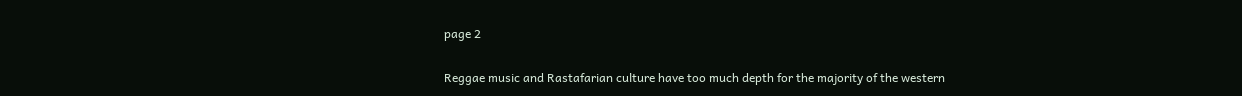page 2

Reggae music and Rastafarian culture have too much depth for the majority of the western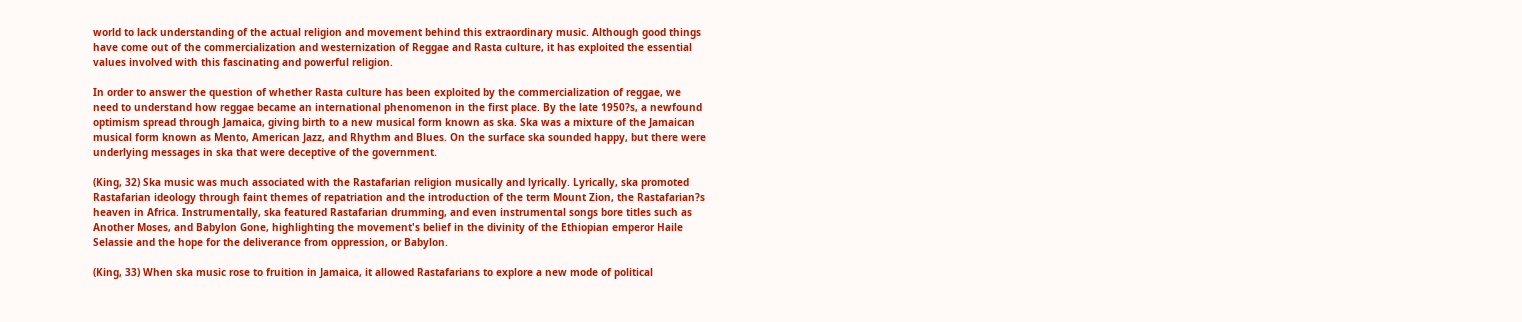world to lack understanding of the actual religion and movement behind this extraordinary music. Although good things have come out of the commercialization and westernization of Reggae and Rasta culture, it has exploited the essential values involved with this fascinating and powerful religion.

In order to answer the question of whether Rasta culture has been exploited by the commercialization of reggae, we need to understand how reggae became an international phenomenon in the first place. By the late 1950?s, a newfound optimism spread through Jamaica, giving birth to a new musical form known as ska. Ska was a mixture of the Jamaican musical form known as Mento, American Jazz, and Rhythm and Blues. On the surface ska sounded happy, but there were underlying messages in ska that were deceptive of the government.

(King, 32) Ska music was much associated with the Rastafarian religion musically and lyrically. Lyrically, ska promoted Rastafarian ideology through faint themes of repatriation and the introduction of the term Mount Zion, the Rastafarian?s heaven in Africa. Instrumentally, ska featured Rastafarian drumming, and even instrumental songs bore titles such as Another Moses, and Babylon Gone, highlighting the movement's belief in the divinity of the Ethiopian emperor Haile Selassie and the hope for the deliverance from oppression, or Babylon.

(King, 33) When ska music rose to fruition in Jamaica, it allowed Rastafarians to explore a new mode of political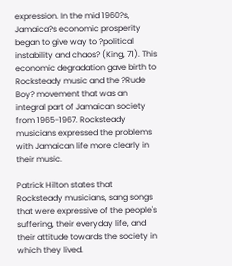expression. In the mid 1960?s, Jamaica?s economic prosperity began to give way to ?political instability and chaos? (King, 71). This economic degradation gave birth to Rocksteady music and the ?Rude Boy? movement that was an integral part of Jamaican society from 1965-1967. Rocksteady musicians expressed the problems with Jamaican life more clearly in their music.

Patrick Hilton states that Rocksteady musicians, sang songs that were expressive of the people's suffering, their everyday life, and their attitude towards the society in which they lived.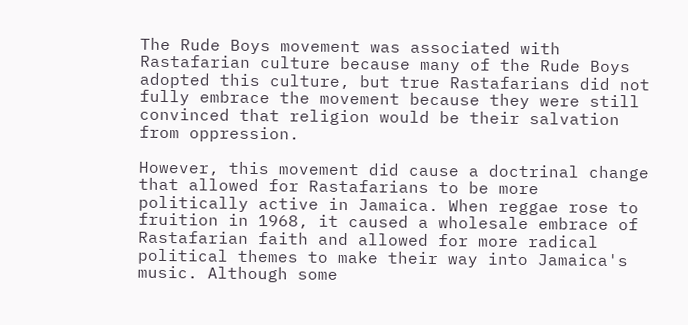The Rude Boys movement was associated with Rastafarian culture because many of the Rude Boys adopted this culture, but true Rastafarians did not fully embrace the movement because they were still convinced that religion would be their salvation from oppression.

However, this movement did cause a doctrinal change that allowed for Rastafarians to be more politically active in Jamaica. When reggae rose to fruition in 1968, it caused a wholesale embrace of Rastafarian faith and allowed for more radical political themes to make their way into Jamaica's music. Although some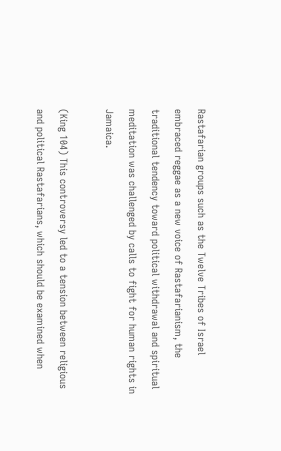Rastafarian groups such as the Twelve Tribes of Israel embraced reggae as a new voice of Rastafarianism, the traditional tendency toward political withdrawal and spiritual meditation was challenged by calls to fight for human rights in Jamaica.

(King 104) This controversy led to a tension between religious and political Rastafarians, which should be examined when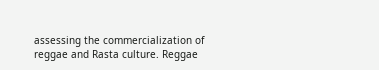assessing the commercialization of reggae and Rasta culture. Reggae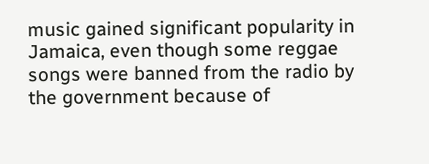music gained significant popularity in Jamaica, even though some reggae songs were banned from the radio by the government because of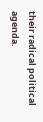their radical political agenda.